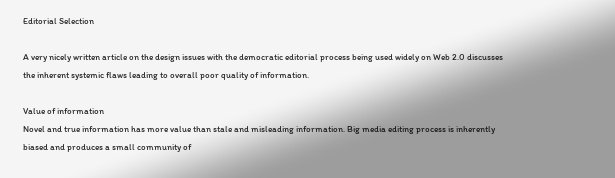Editorial Selection

A very nicely written article on the design issues with the democratic editorial process being used widely on Web 2.0 discusses the inherent systemic flaws leading to overall poor quality of information.

Value of information
Novel and true information has more value than stale and misleading information. Big media editing process is inherently biased and produces a small community of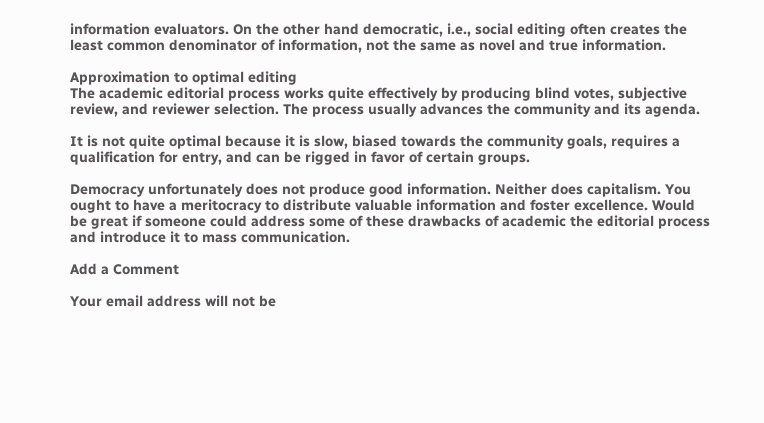information evaluators. On the other hand democratic, i.e., social editing often creates the least common denominator of information, not the same as novel and true information.

Approximation to optimal editing
The academic editorial process works quite effectively by producing blind votes, subjective review, and reviewer selection. The process usually advances the community and its agenda.

It is not quite optimal because it is slow, biased towards the community goals, requires a qualification for entry, and can be rigged in favor of certain groups.

Democracy unfortunately does not produce good information. Neither does capitalism. You ought to have a meritocracy to distribute valuable information and foster excellence. Would be great if someone could address some of these drawbacks of academic the editorial process and introduce it to mass communication.

Add a Comment

Your email address will not be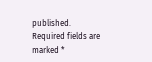published. Required fields are marked *